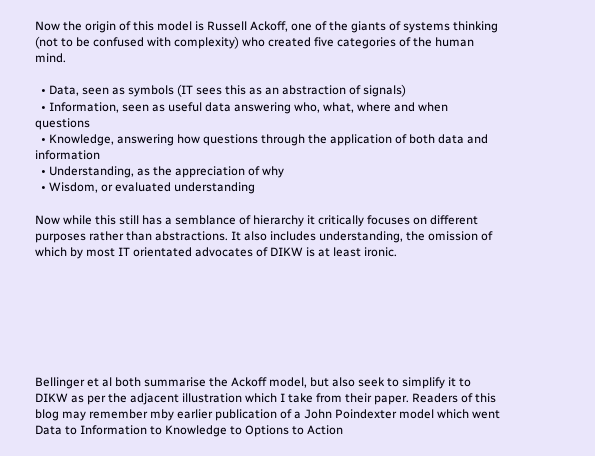Now the origin of this model is Russell Ackoff, one of the giants of systems thinking (not to be confused with complexity) who created five categories of the human mind.

  • Data, seen as symbols (IT sees this as an abstraction of signals)
  • Information, seen as useful data answering who, what, where and when questions
  • Knowledge, answering how questions through the application of both data and information
  • Understanding, as the appreciation of why
  • Wisdom, or evaluated understanding

Now while this still has a semblance of hierarchy it critically focuses on different purposes rather than abstractions. It also includes understanding, the omission of which by most IT orientated advocates of DIKW is at least ironic.







Bellinger et al both summarise the Ackoff model, but also seek to simplify it to DIKW as per the adjacent illustration which I take from their paper. Readers of this blog may remember mby earlier publication of a John Poindexter model which went Data to Information to Knowledge to Options to Action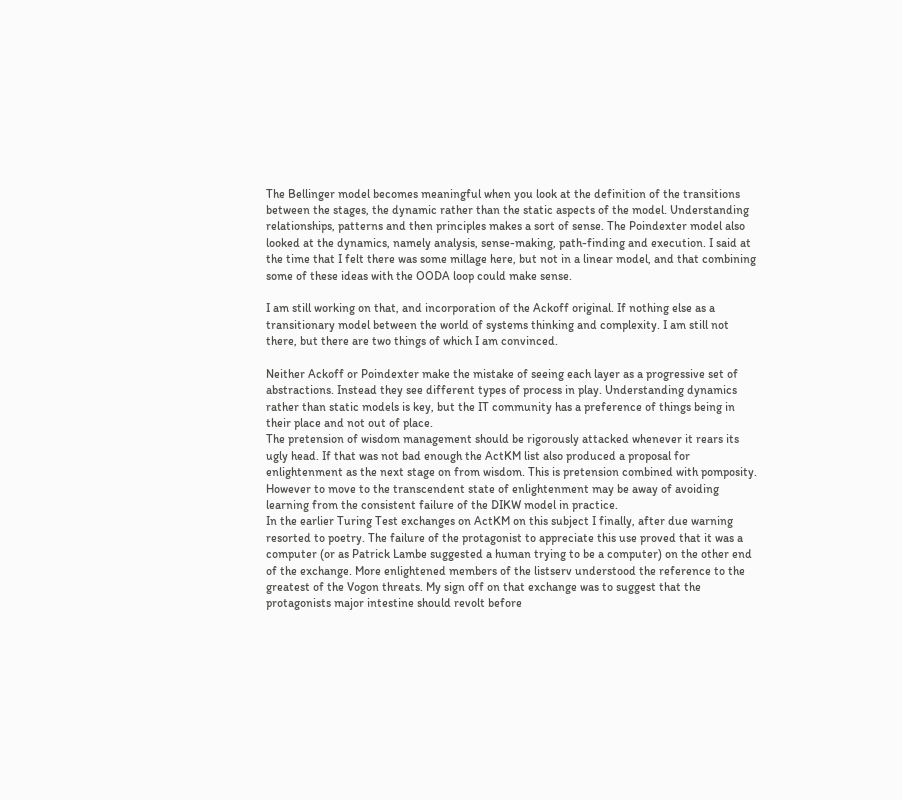The Bellinger model becomes meaningful when you look at the definition of the transitions between the stages, the dynamic rather than the static aspects of the model. Understanding relationships, patterns and then principles makes a sort of sense. The Poindexter model also looked at the dynamics, namely analysis, sense-making, path-finding and execution. I said at the time that I felt there was some millage here, but not in a linear model, and that combining some of these ideas with the OODA loop could make sense.

I am still working on that, and incorporation of the Ackoff original. If nothing else as a transitionary model between the world of systems thinking and complexity. I am still not there, but there are two things of which I am convinced.

Neither Ackoff or Poindexter make the mistake of seeing each layer as a progressive set of abstractions. Instead they see different types of process in play. Understanding dynamics rather than static models is key, but the IT community has a preference of things being in their place and not out of place.
The pretension of wisdom management should be rigorously attacked whenever it rears its ugly head. If that was not bad enough the ActKM list also produced a proposal for enlightenment as the next stage on from wisdom. This is pretension combined with pomposity. However to move to the transcendent state of enlightenment may be away of avoiding learning from the consistent failure of the DIKW model in practice.
In the earlier Turing Test exchanges on ActKM on this subject I finally, after due warning resorted to poetry. The failure of the protagonist to appreciate this use proved that it was a computer (or as Patrick Lambe suggested a human trying to be a computer) on the other end of the exchange. More enlightened members of the listserv understood the reference to the greatest of the Vogon threats. My sign off on that exchange was to suggest that the protagonists major intestine should revolt before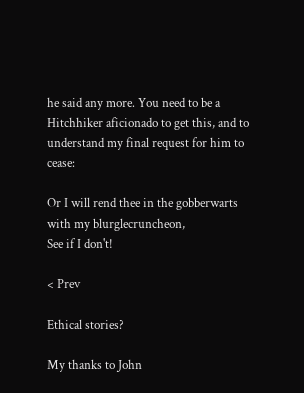he said any more. You need to be a Hitchhiker aficionado to get this, and to understand my final request for him to cease:

Or I will rend thee in the gobberwarts with my blurglecruncheon,
See if I don't!

< Prev

Ethical stories?

My thanks to John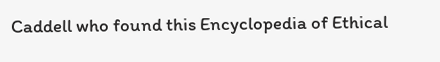Caddell who found this Encyclopedia of Ethical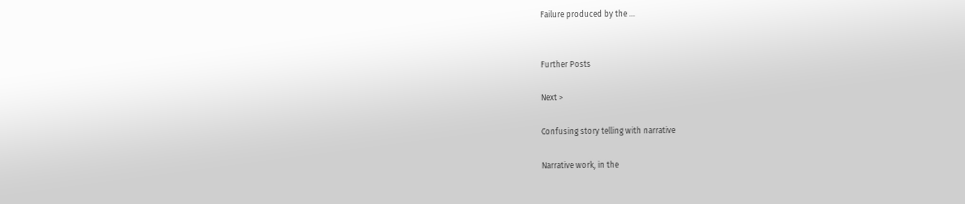Failure produced by the ...


Further Posts

Next >

Confusing story telling with narrative

Narrative work, in the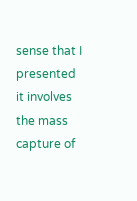sense that I presented it involves the mass capture of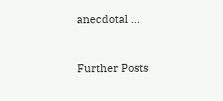anecdotal ...


Further Posts